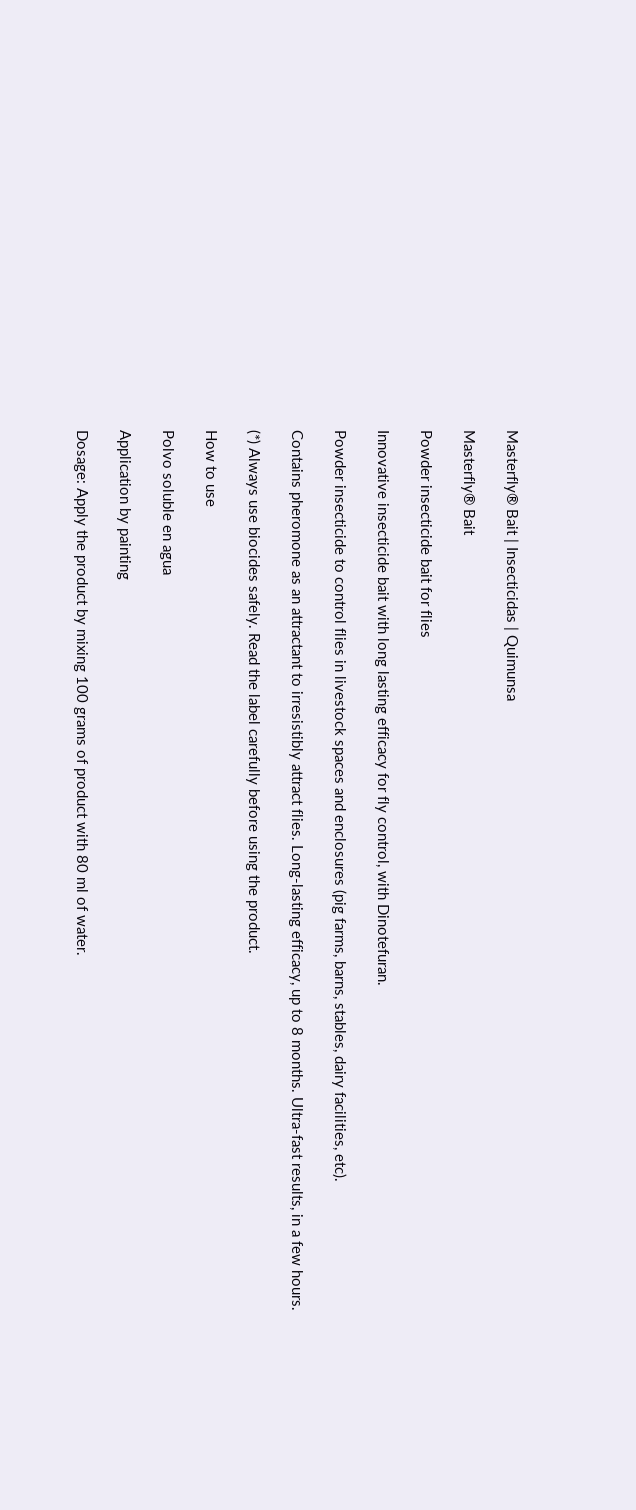Masterfly® Bait | Insecticidas | Quimunsa

Masterfly® Bait

Powder insecticide bait for flies

Innovative insecticide bait with long lasting efficacy for fly control, with Dinotefuran.

Powder insecticide to control flies in livestock spaces and enclosures (pig farms, barns, stables, dairy facilities, etc).

Contains pheromone as an attractant to irresistibly attract flies. Long-lasting efficacy, up to 8 months. Ultra-fast results, in a few hours.

(*) Always use biocides safely. Read the label carefully before using the product.

How to use

Polvo soluble en agua

Application by painting

Dosage: Apply the product by mixing 100 grams of product with 80 ml of water.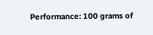Performance: 100 grams of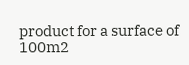product for a surface of 100m2